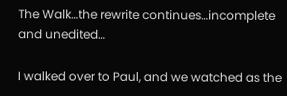The Walk…the rewrite continues…incomplete and unedited…

I walked over to Paul, and we watched as the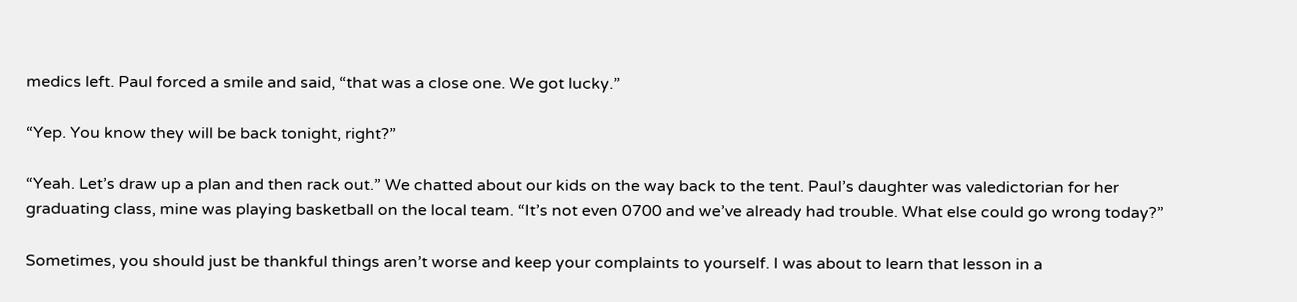medics left. Paul forced a smile and said, “that was a close one. We got lucky.”

“Yep. You know they will be back tonight, right?”

“Yeah. Let’s draw up a plan and then rack out.” We chatted about our kids on the way back to the tent. Paul’s daughter was valedictorian for her graduating class, mine was playing basketball on the local team. “It’s not even 0700 and we’ve already had trouble. What else could go wrong today?”

Sometimes, you should just be thankful things aren’t worse and keep your complaints to yourself. I was about to learn that lesson in a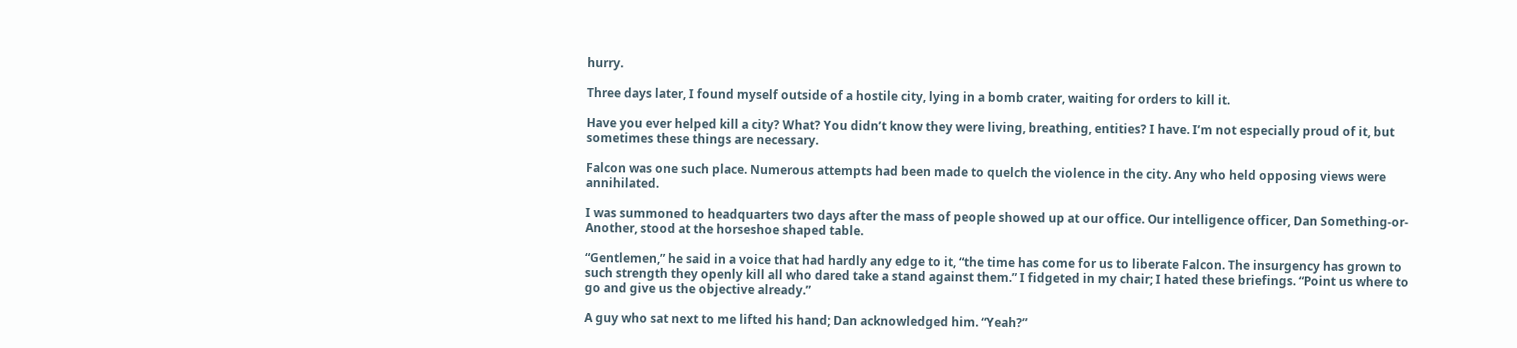hurry.

Three days later, I found myself outside of a hostile city, lying in a bomb crater, waiting for orders to kill it.

Have you ever helped kill a city? What? You didn’t know they were living, breathing, entities? I have. I’m not especially proud of it, but sometimes these things are necessary.

Falcon was one such place. Numerous attempts had been made to quelch the violence in the city. Any who held opposing views were annihilated.

I was summoned to headquarters two days after the mass of people showed up at our office. Our intelligence officer, Dan Something-or-Another, stood at the horseshoe shaped table.

“Gentlemen,” he said in a voice that had hardly any edge to it, “the time has come for us to liberate Falcon. The insurgency has grown to such strength they openly kill all who dared take a stand against them.” I fidgeted in my chair; I hated these briefings. “Point us where to go and give us the objective already.”

A guy who sat next to me lifted his hand; Dan acknowledged him. “Yeah?”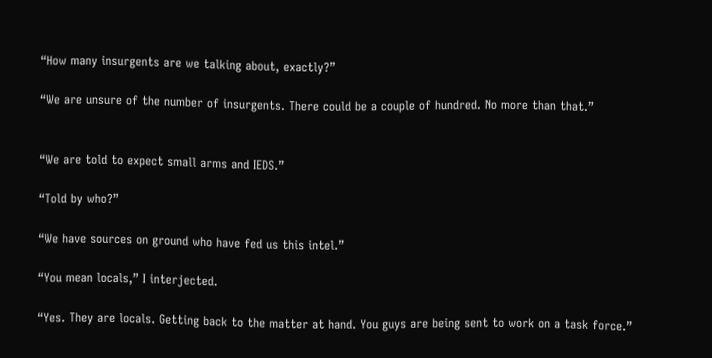“How many insurgents are we talking about, exactly?”

“We are unsure of the number of insurgents. There could be a couple of hundred. No more than that.”


“We are told to expect small arms and IEDS.”

“Told by who?”

“We have sources on ground who have fed us this intel.”

“You mean locals,” I interjected.

“Yes. They are locals. Getting back to the matter at hand. You guys are being sent to work on a task force.”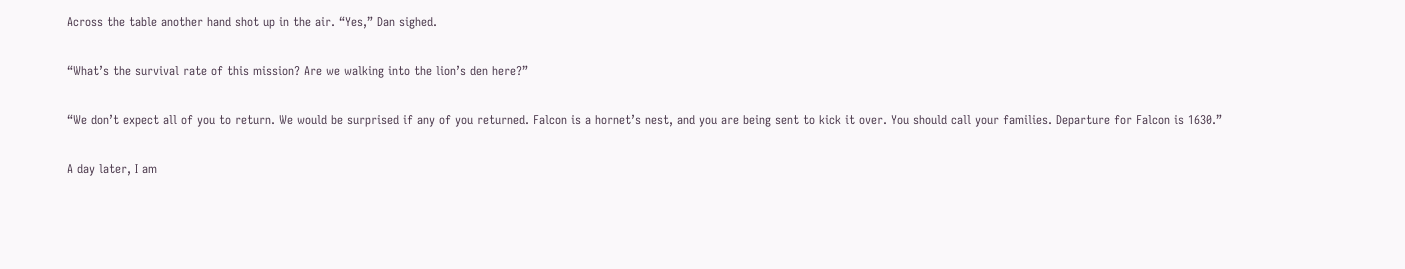Across the table another hand shot up in the air. “Yes,” Dan sighed.

“What’s the survival rate of this mission? Are we walking into the lion’s den here?”

“We don’t expect all of you to return. We would be surprised if any of you returned. Falcon is a hornet’s nest, and you are being sent to kick it over. You should call your families. Departure for Falcon is 1630.”

A day later, I am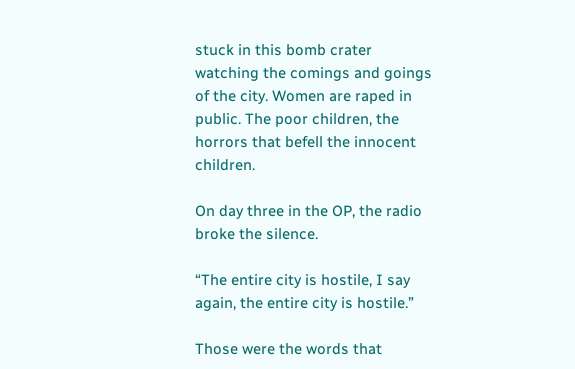stuck in this bomb crater watching the comings and goings of the city. Women are raped in public. The poor children, the horrors that befell the innocent children.

On day three in the OP, the radio broke the silence.

“The entire city is hostile, I say again, the entire city is hostile.”

Those were the words that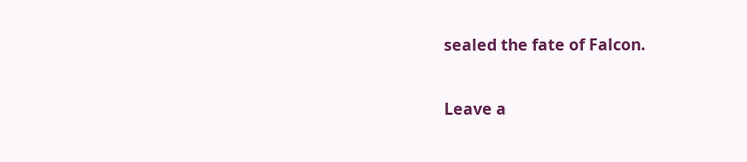sealed the fate of Falcon.

Leave a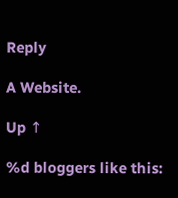Reply

A Website.

Up ↑

%d bloggers like this: